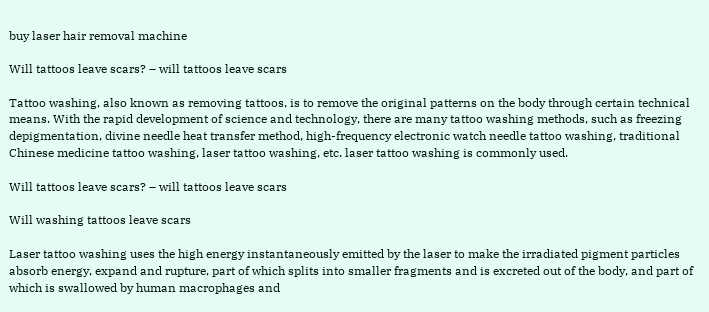buy laser hair removal machine

Will tattoos leave scars? – will tattoos leave scars

Tattoo washing, also known as removing tattoos, is to remove the original patterns on the body through certain technical means. With the rapid development of science and technology, there are many tattoo washing methods, such as freezing depigmentation, divine needle heat transfer method, high-frequency electronic watch needle tattoo washing, traditional Chinese medicine tattoo washing, laser tattoo washing, etc. laser tattoo washing is commonly used.

Will tattoos leave scars? – will tattoos leave scars

Will washing tattoos leave scars

Laser tattoo washing uses the high energy instantaneously emitted by the laser to make the irradiated pigment particles absorb energy, expand and rupture, part of which splits into smaller fragments and is excreted out of the body, and part of which is swallowed by human macrophages and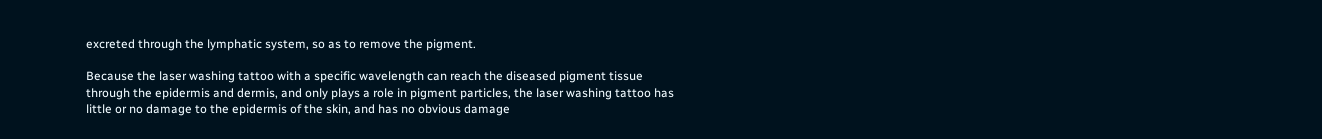excreted through the lymphatic system, so as to remove the pigment.

Because the laser washing tattoo with a specific wavelength can reach the diseased pigment tissue through the epidermis and dermis, and only plays a role in pigment particles, the laser washing tattoo has little or no damage to the epidermis of the skin, and has no obvious damage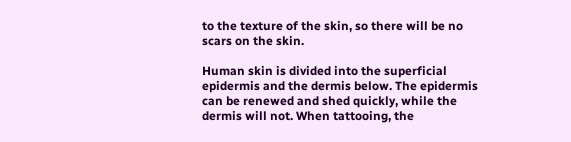to the texture of the skin, so there will be no scars on the skin.

Human skin is divided into the superficial epidermis and the dermis below. The epidermis can be renewed and shed quickly, while the dermis will not. When tattooing, the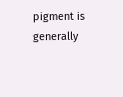pigment is generally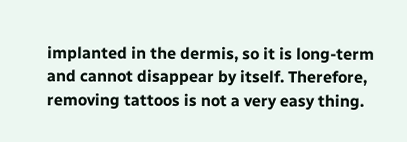implanted in the dermis, so it is long-term and cannot disappear by itself. Therefore, removing tattoos is not a very easy thing.